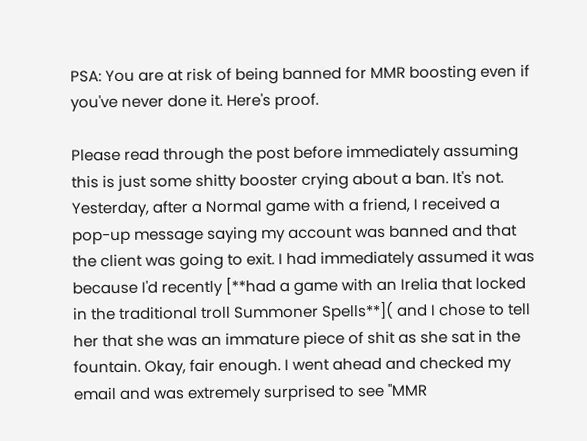PSA: You are at risk of being banned for MMR boosting even if you've never done it. Here's proof.

Please read through the post before immediately assuming this is just some shitty booster crying about a ban. It's not. Yesterday, after a Normal game with a friend, I received a pop-up message saying my account was banned and that the client was going to exit. I had immediately assumed it was because I'd recently [**had a game with an Irelia that locked in the traditional troll Summoner Spells**]( and I chose to tell her that she was an immature piece of shit as she sat in the fountain. Okay, fair enough. I went ahead and checked my email and was extremely surprised to see "MMR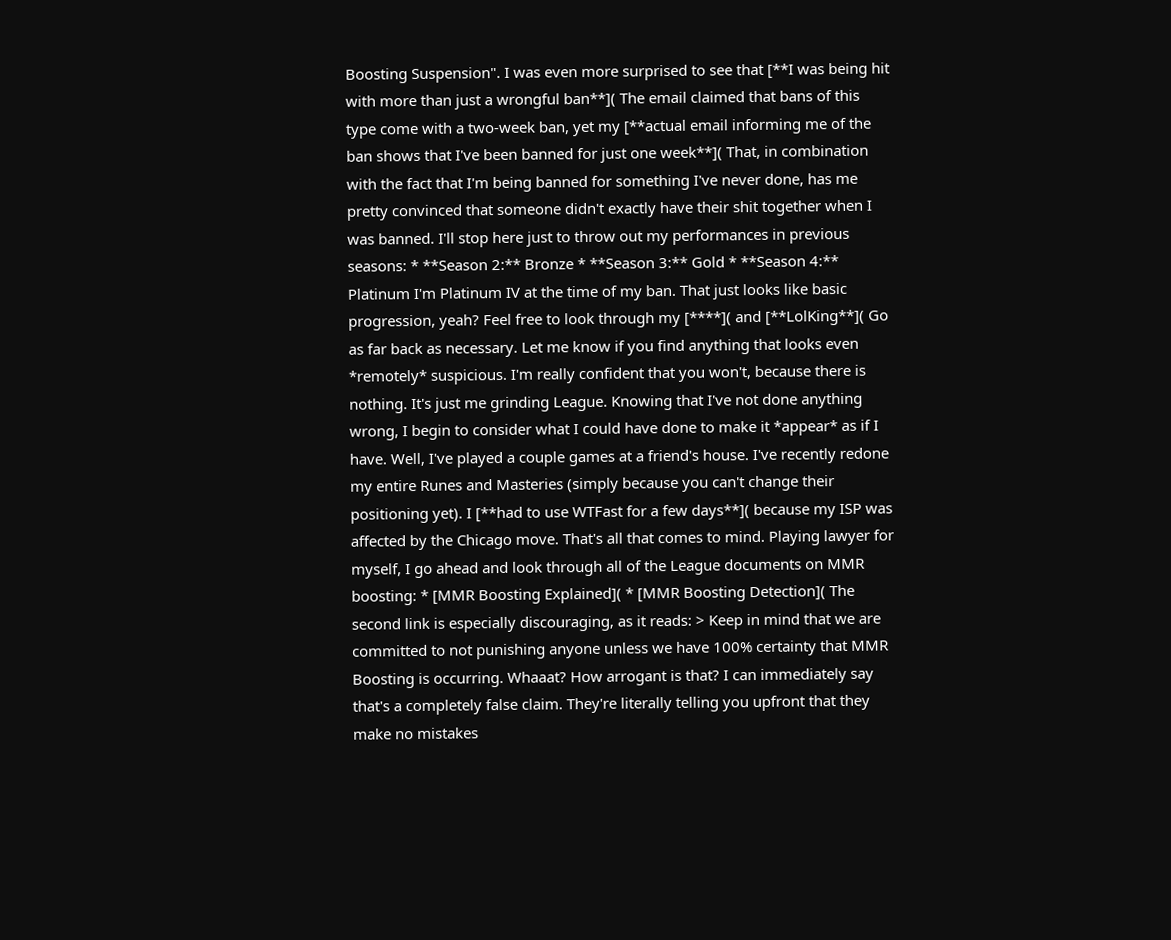Boosting Suspension". I was even more surprised to see that [**I was being hit with more than just a wrongful ban**]( The email claimed that bans of this type come with a two-week ban, yet my [**actual email informing me of the ban shows that I've been banned for just one week**]( That, in combination with the fact that I'm being banned for something I've never done, has me pretty convinced that someone didn't exactly have their shit together when I was banned. I'll stop here just to throw out my performances in previous seasons: * **Season 2:** Bronze * **Season 3:** Gold * **Season 4:** Platinum I'm Platinum IV at the time of my ban. That just looks like basic progression, yeah? Feel free to look through my [****]( and [**LolKing**]( Go as far back as necessary. Let me know if you find anything that looks even *remotely* suspicious. I'm really confident that you won't, because there is nothing. It's just me grinding League. Knowing that I've not done anything wrong, I begin to consider what I could have done to make it *appear* as if I have. Well, I've played a couple games at a friend's house. I've recently redone my entire Runes and Masteries (simply because you can't change their positioning yet). I [**had to use WTFast for a few days**]( because my ISP was affected by the Chicago move. That's all that comes to mind. Playing lawyer for myself, I go ahead and look through all of the League documents on MMR boosting: * [MMR Boosting Explained]( * [MMR Boosting Detection]( The second link is especially discouraging, as it reads: > Keep in mind that we are committed to not punishing anyone unless we have 100% certainty that MMR Boosting is occurring. Whaaat? How arrogant is that? I can immediately say that's a completely false claim. They're literally telling you upfront that they make no mistakes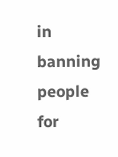in banning people for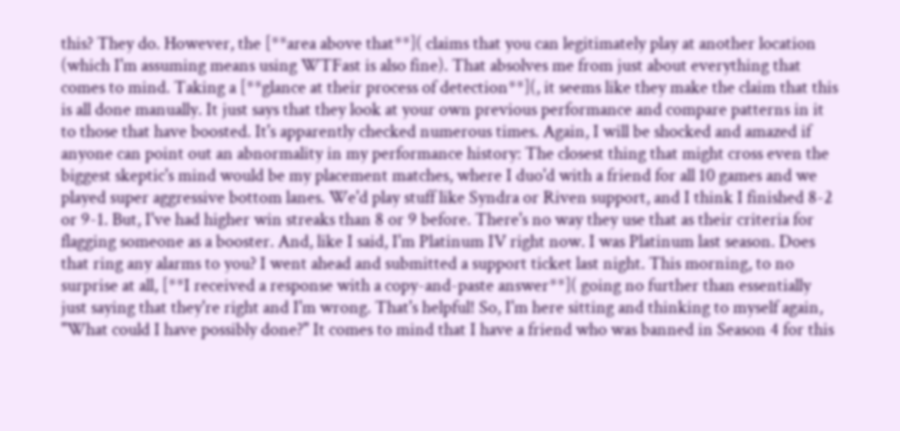this? They do. However, the [**area above that**]( claims that you can legitimately play at another location (which I'm assuming means using WTFast is also fine). That absolves me from just about everything that comes to mind. Taking a [**glance at their process of detection**](, it seems like they make the claim that this is all done manually. It just says that they look at your own previous performance and compare patterns in it to those that have boosted. It's apparently checked numerous times. Again, I will be shocked and amazed if anyone can point out an abnormality in my performance history: The closest thing that might cross even the biggest skeptic's mind would be my placement matches, where I duo'd with a friend for all 10 games and we played super aggressive bottom lanes. We'd play stuff like Syndra or Riven support, and I think I finished 8-2 or 9-1. But, I've had higher win streaks than 8 or 9 before. There's no way they use that as their criteria for flagging someone as a booster. And, like I said, I'm Platinum IV right now. I was Platinum last season. Does that ring any alarms to you? I went ahead and submitted a support ticket last night. This morning, to no surprise at all, [**I received a response with a copy-and-paste answer**]( going no further than essentially just saying that they're right and I'm wrong. That's helpful! So, I'm here sitting and thinking to myself again, "What could I have possibly done?" It comes to mind that I have a friend who was banned in Season 4 for this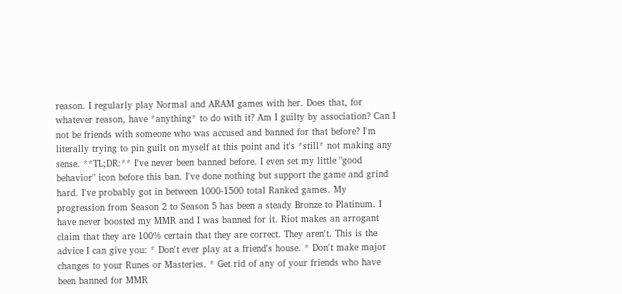reason. I regularly play Normal and ARAM games with her. Does that, for whatever reason, have *anything* to do with it? Am I guilty by association? Can I not be friends with someone who was accused and banned for that before? I'm literally trying to pin guilt on myself at this point and it's *still* not making any sense. **TL;DR:** I've never been banned before. I even set my little "good behavior" icon before this ban. I've done nothing but support the game and grind hard. I've probably got in between 1000-1500 total Ranked games. My progression from Season 2 to Season 5 has been a steady Bronze to Platinum. I have never boosted my MMR and I was banned for it. Riot makes an arrogant claim that they are 100% certain that they are correct. They aren't. This is the advice I can give you: * Don't ever play at a friend's house. * Don't make major changes to your Runes or Masteries. * Get rid of any of your friends who have been banned for MMR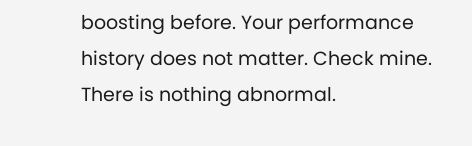boosting before. Your performance history does not matter. Check mine. There is nothing abnormal.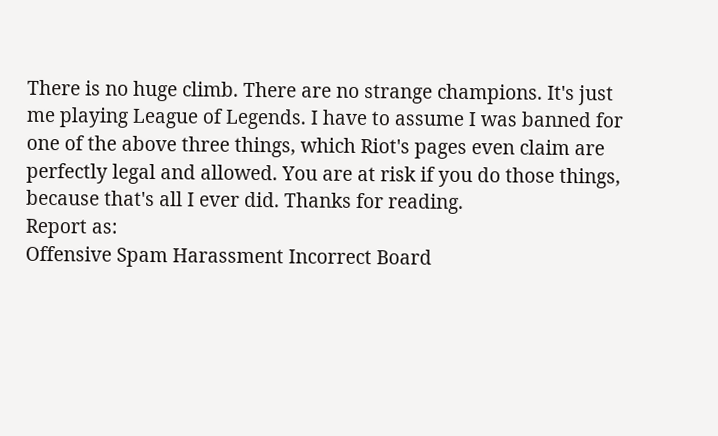There is no huge climb. There are no strange champions. It's just me playing League of Legends. I have to assume I was banned for one of the above three things, which Riot's pages even claim are perfectly legal and allowed. You are at risk if you do those things, because that's all I ever did. Thanks for reading.
Report as:
Offensive Spam Harassment Incorrect Board